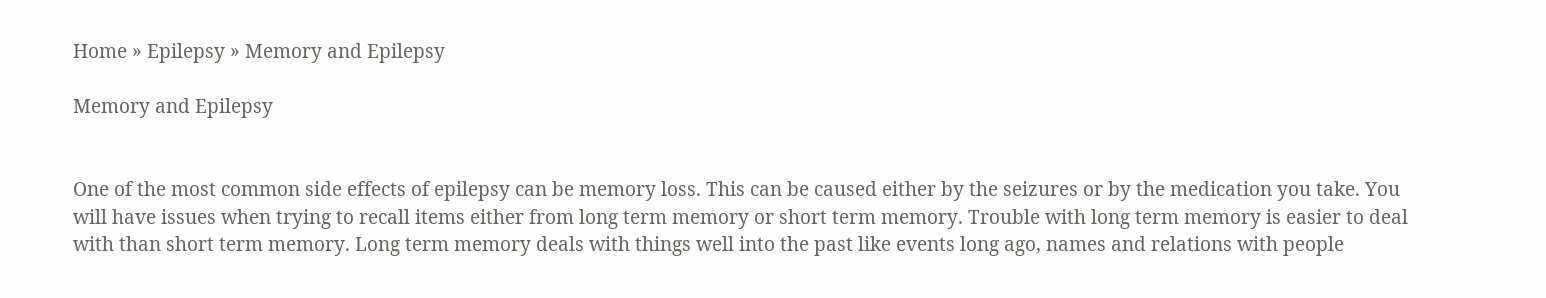Home » Epilepsy » Memory and Epilepsy

Memory and Epilepsy


One of the most common side effects of epilepsy can be memory loss. This can be caused either by the seizures or by the medication you take. You will have issues when trying to recall items either from long term memory or short term memory. Trouble with long term memory is easier to deal with than short term memory. Long term memory deals with things well into the past like events long ago, names and relations with people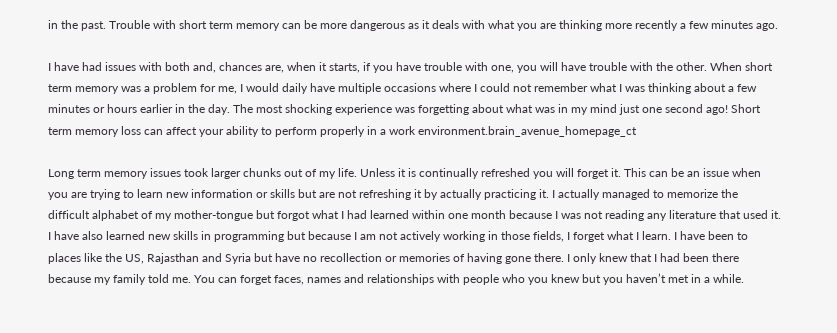in the past. Trouble with short term memory can be more dangerous as it deals with what you are thinking more recently a few minutes ago.

I have had issues with both and, chances are, when it starts, if you have trouble with one, you will have trouble with the other. When short term memory was a problem for me, I would daily have multiple occasions where I could not remember what I was thinking about a few minutes or hours earlier in the day. The most shocking experience was forgetting about what was in my mind just one second ago! Short term memory loss can affect your ability to perform properly in a work environment.brain_avenue_homepage_ct

Long term memory issues took larger chunks out of my life. Unless it is continually refreshed you will forget it. This can be an issue when you are trying to learn new information or skills but are not refreshing it by actually practicing it. I actually managed to memorize the difficult alphabet of my mother-tongue but forgot what I had learned within one month because I was not reading any literature that used it. I have also learned new skills in programming but because I am not actively working in those fields, I forget what I learn. I have been to places like the US, Rajasthan and Syria but have no recollection or memories of having gone there. I only knew that I had been there because my family told me. You can forget faces, names and relationships with people who you knew but you haven’t met in a while.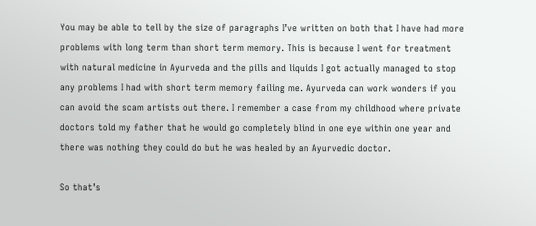You may be able to tell by the size of paragraphs I’ve written on both that I have had more problems with long term than short term memory. This is because I went for treatment with natural medicine in Ayurveda and the pills and liquids I got actually managed to stop any problems I had with short term memory failing me. Ayurveda can work wonders if you can avoid the scam artists out there. I remember a case from my childhood where private doctors told my father that he would go completely blind in one eye within one year and there was nothing they could do but he was healed by an Ayurvedic doctor.

So that’s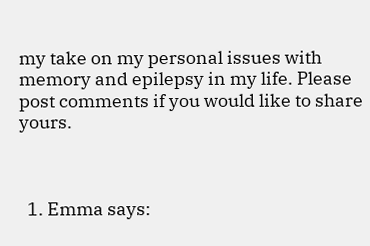my take on my personal issues with memory and epilepsy in my life. Please post comments if you would like to share yours.



  1. Emma says: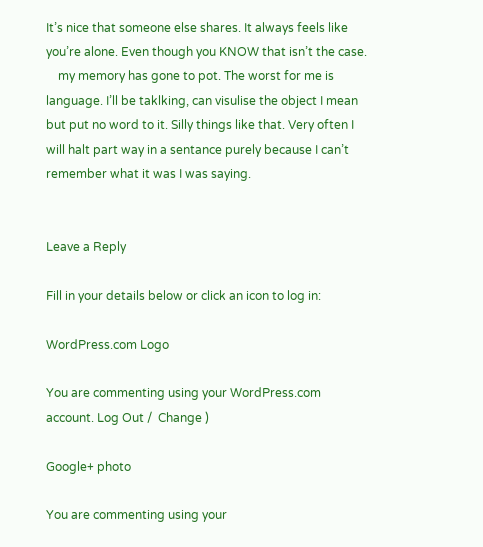It’s nice that someone else shares. It always feels like you’re alone. Even though you KNOW that isn’t the case.
    my memory has gone to pot. The worst for me is language. I’ll be taklking, can visulise the object I mean but put no word to it. Silly things like that. Very often I will halt part way in a sentance purely because I can’t remember what it was I was saying.


Leave a Reply

Fill in your details below or click an icon to log in:

WordPress.com Logo

You are commenting using your WordPress.com account. Log Out /  Change )

Google+ photo

You are commenting using your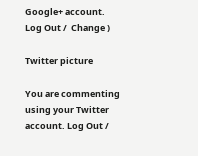Google+ account. Log Out /  Change )

Twitter picture

You are commenting using your Twitter account. Log Out /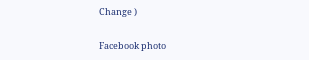Change )

Facebook photo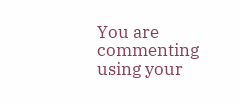You are commenting using your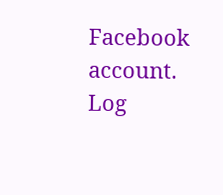Facebook account. Log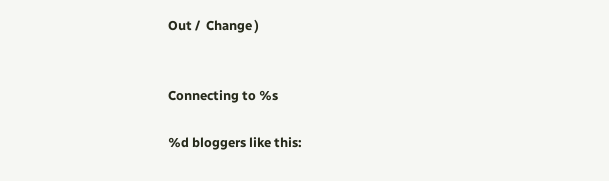Out /  Change )


Connecting to %s

%d bloggers like this: